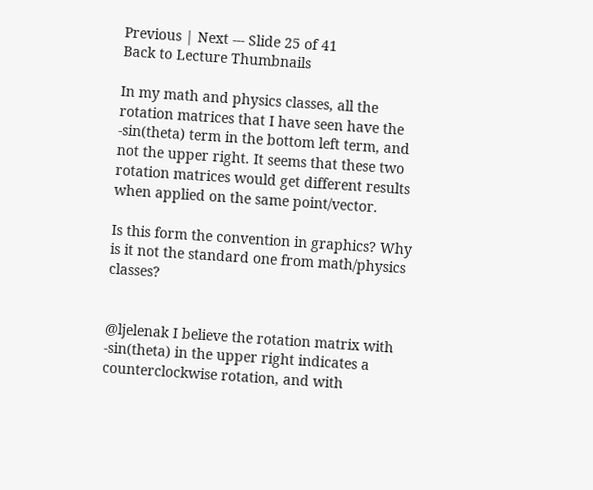Previous | Next --- Slide 25 of 41
Back to Lecture Thumbnails

In my math and physics classes, all the rotation matrices that I have seen have the -sin(theta) term in the bottom left term, and not the upper right. It seems that these two rotation matrices would get different results when applied on the same point/vector.

Is this form the convention in graphics? Why is it not the standard one from math/physics classes?


@ljelenak I believe the rotation matrix with -sin(theta) in the upper right indicates a counterclockwise rotation, and with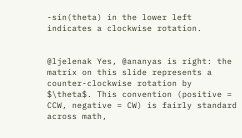-sin(theta) in the lower left indicates a clockwise rotation.


@ljelenak Yes, @ananyas is right: the matrix on this slide represents a counter-clockwise rotation by $\theta$. This convention (positive = CCW, negative = CW) is fairly standard across math,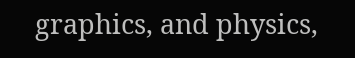graphics, and physics,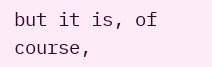but it is, of course,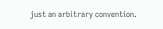just an arbitrary convention.